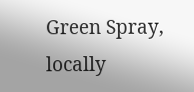Green Spray, locally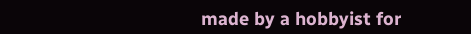made by a hobbyist for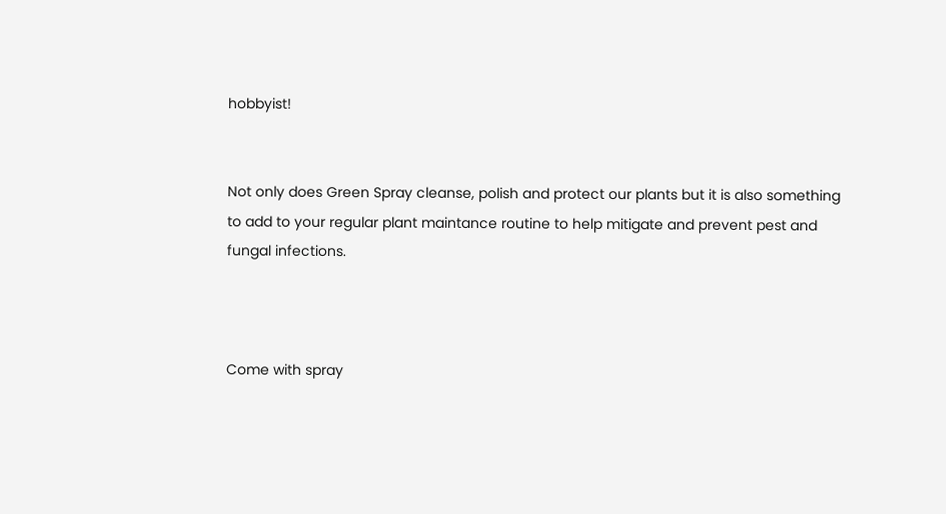hobbyist!


Not only does Green Spray cleanse, polish and protect our plants but it is also something to add to your regular plant maintance routine to help mitigate and prevent pest and fungal infections.



Come with spray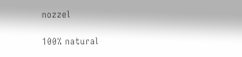nozzel

100% natural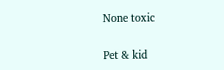None toxic

Pet & kid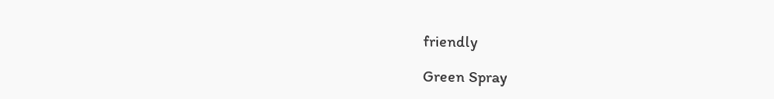friendly

Green Spray